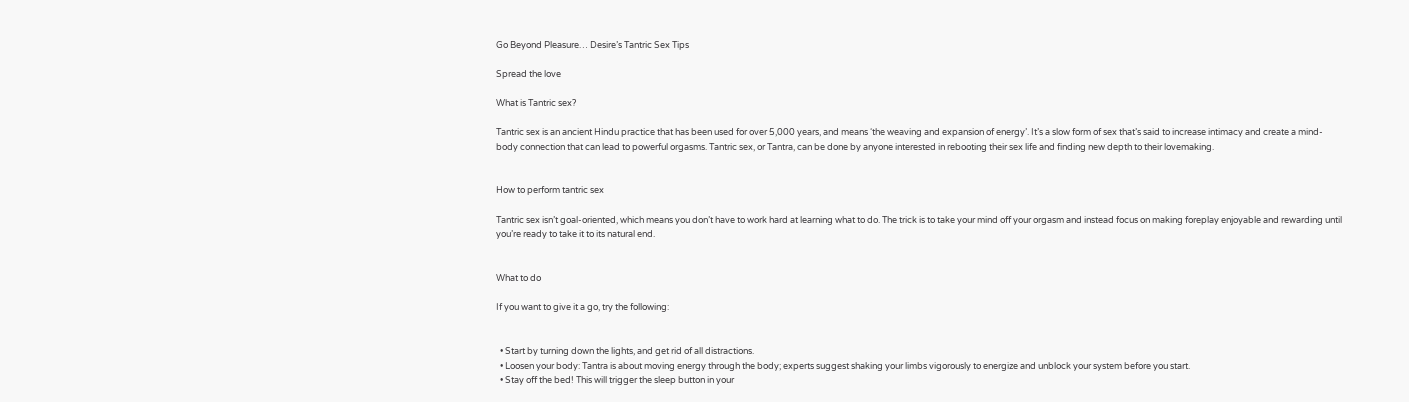Go Beyond Pleasure… Desire’s Tantric Sex Tips

Spread the love

What is Tantric sex?

Tantric sex is an ancient Hindu practice that has been used for over 5,000 years, and means ‘the weaving and expansion of energy’. It’s a slow form of sex that’s said to increase intimacy and create a mind-body connection that can lead to powerful orgasms. Tantric sex, or Tantra, can be done by anyone interested in rebooting their sex life and finding new depth to their lovemaking.


How to perform tantric sex

Tantric sex isn’t goal-oriented, which means you don’t have to work hard at learning what to do. The trick is to take your mind off your orgasm and instead focus on making foreplay enjoyable and rewarding until you’re ready to take it to its natural end.


What to do

If you want to give it a go, try the following:


  • Start by turning down the lights, and get rid of all distractions.
  • Loosen your body: Tantra is about moving energy through the body; experts suggest shaking your limbs vigorously to energize and unblock your system before you start.
  • Stay off the bed! This will trigger the sleep button in your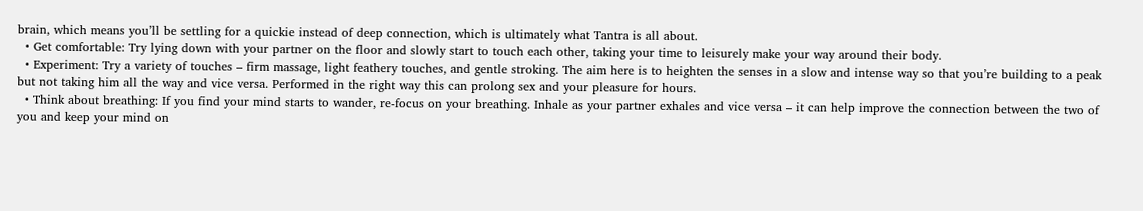brain, which means you’ll be settling for a quickie instead of deep connection, which is ultimately what Tantra is all about.
  • Get comfortable: Try lying down with your partner on the floor and slowly start to touch each other, taking your time to leisurely make your way around their body.
  • Experiment: Try a variety of touches – firm massage, light feathery touches, and gentle stroking. The aim here is to heighten the senses in a slow and intense way so that you’re building to a peak but not taking him all the way and vice versa. Performed in the right way this can prolong sex and your pleasure for hours.
  • Think about breathing: If you find your mind starts to wander, re-focus on your breathing. Inhale as your partner exhales and vice versa – it can help improve the connection between the two of you and keep your mind on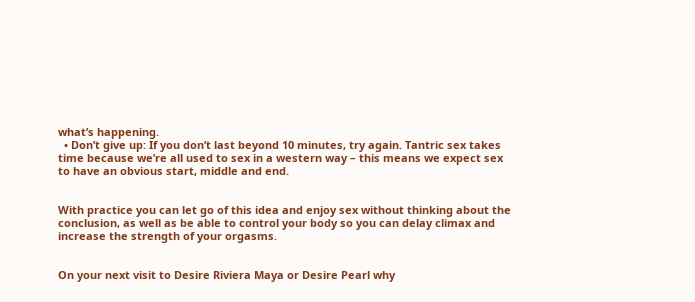what’s happening.
  • Don’t give up: If you don’t last beyond 10 minutes, try again. Tantric sex takes time because we’re all used to sex in a western way – this means we expect sex to have an obvious start, middle and end.


With practice you can let go of this idea and enjoy sex without thinking about the conclusion, as well as be able to control your body so you can delay climax and increase the strength of your orgasms.


On your next visit to Desire Riviera Maya or Desire Pearl why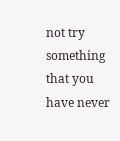not try something that you have never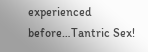experienced before…Tantric Sex!